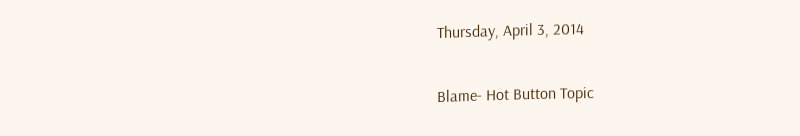Thursday, April 3, 2014

Blame- Hot Button Topic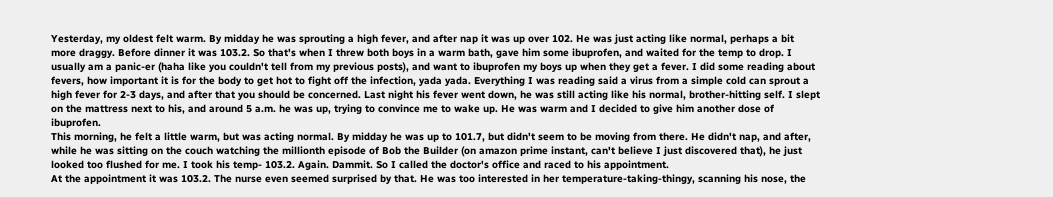Yesterday, my oldest felt warm. By midday he was sprouting a high fever, and after nap it was up over 102. He was just acting like normal, perhaps a bit more draggy. Before dinner it was 103.2. So that's when I threw both boys in a warm bath, gave him some ibuprofen, and waited for the temp to drop. I usually am a panic-er (haha like you couldn't tell from my previous posts), and want to ibuprofen my boys up when they get a fever. I did some reading about fevers, how important it is for the body to get hot to fight off the infection, yada yada. Everything I was reading said a virus from a simple cold can sprout a high fever for 2-3 days, and after that you should be concerned. Last night his fever went down, he was still acting like his normal, brother-hitting self. I slept on the mattress next to his, and around 5 a.m. he was up, trying to convince me to wake up. He was warm and I decided to give him another dose of ibuprofen.
This morning, he felt a little warm, but was acting normal. By midday he was up to 101.7, but didn't seem to be moving from there. He didn't nap, and after, while he was sitting on the couch watching the millionth episode of Bob the Builder (on amazon prime instant, can't believe I just discovered that), he just looked too flushed for me. I took his temp- 103.2. Again. Dammit. So I called the doctor's office and raced to his appointment.
At the appointment it was 103.2. The nurse even seemed surprised by that. He was too interested in her temperature-taking-thingy, scanning his nose, the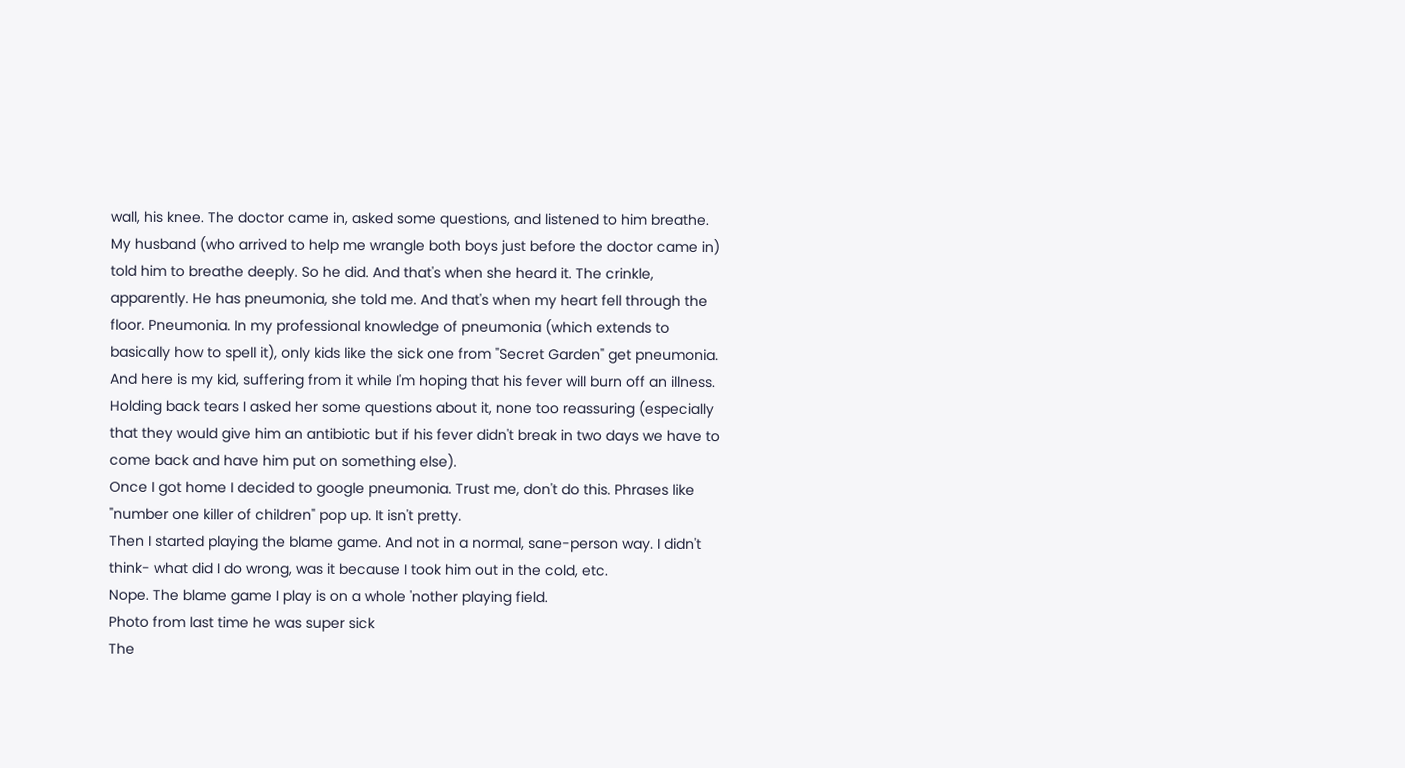wall, his knee. The doctor came in, asked some questions, and listened to him breathe. My husband (who arrived to help me wrangle both boys just before the doctor came in) told him to breathe deeply. So he did. And that's when she heard it. The crinkle, apparently. He has pneumonia, she told me. And that's when my heart fell through the floor. Pneumonia. In my professional knowledge of pneumonia (which extends to basically how to spell it), only kids like the sick one from "Secret Garden" get pneumonia. And here is my kid, suffering from it while I'm hoping that his fever will burn off an illness. Holding back tears I asked her some questions about it, none too reassuring (especially that they would give him an antibiotic but if his fever didn't break in two days we have to come back and have him put on something else).
Once I got home I decided to google pneumonia. Trust me, don't do this. Phrases like "number one killer of children" pop up. It isn't pretty.
Then I started playing the blame game. And not in a normal, sane-person way. I didn't think- what did I do wrong, was it because I took him out in the cold, etc.
Nope. The blame game I play is on a whole 'nother playing field.
Photo from last time he was super sick
The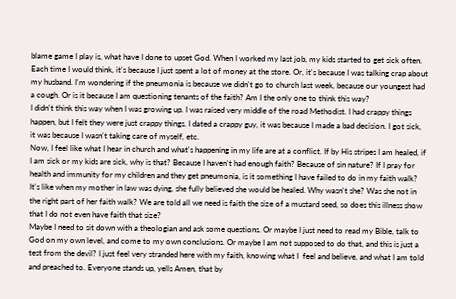blame game I play is, what have I done to upset God. When I worked my last job, my kids started to get sick often. Each time I would think, it's because I just spent a lot of money at the store. Or, it's because I was talking crap about my husband. I'm wondering if the pneumonia is because we didn't go to church last week, because our youngest had a cough. Or is it because I am questioning tenants of the faith? Am I the only one to think this way?
I didn't think this way when I was growing up. I was raised very middle of the road Methodist. I had crappy things happen, but I felt they were just crappy things. I dated a crappy guy, it was because I made a bad decision. I got sick, it was because I wasn't taking care of myself, etc.
Now, I feel like what I hear in church and what's happening in my life are at a conflict. If by His stripes I am healed, if I am sick or my kids are sick, why is that? Because I haven't had enough faith? Because of sin nature? If I pray for health and immunity for my children and they get pneumonia, is it something I have failed to do in my faith walk? It's like when my mother in law was dying, she fully believed she would be healed. Why wasn't she? Was she not in the right part of her faith walk? We are told all we need is faith the size of a mustard seed, so does this illness show that I do not even have faith that size?
Maybe I need to sit down with a theologian and ask some questions. Or maybe I just need to read my Bible, talk to God on my own level, and come to my own conclusions. Or maybe I am not supposed to do that, and this is just a test from the devil? I just feel very stranded here with my faith, knowing what I  feel and believe, and what I am told and preached to. Everyone stands up, yells Amen, that by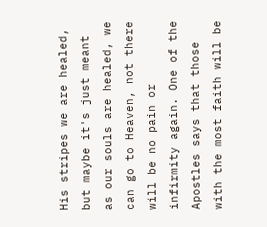His stripes we are healed, but maybe it's just meant as our souls are healed, we can go to Heaven, not there will be no pain or infirmity again. One of the Apostles says that those with the most faith will be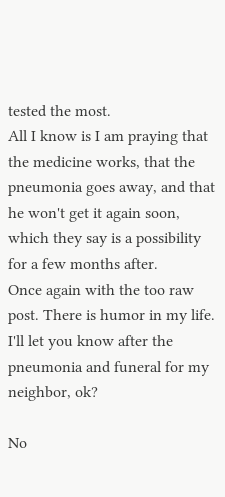tested the most.
All I know is I am praying that the medicine works, that the pneumonia goes away, and that he won't get it again soon, which they say is a possibility for a few months after.
Once again with the too raw post. There is humor in my life. I'll let you know after the pneumonia and funeral for my neighbor, ok?

No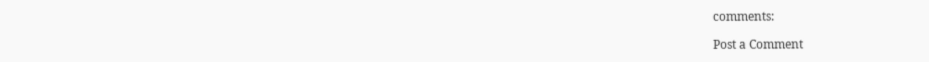comments:

Post a Comment